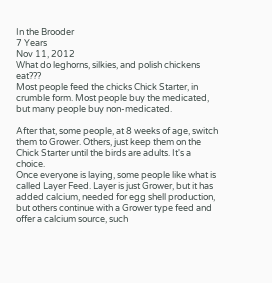In the Brooder
7 Years
Nov 11, 2012
What do leghorns, silkies, and polish chickens eat???
Most people feed the chicks Chick Starter, in crumble form. Most people buy the medicated, but many people buy non-medicated.

After that, some people, at 8 weeks of age, switch them to Grower. Others, just keep them on the Chick Starter until the birds are adults. It's a choice.
Once everyone is laying, some people like what is called Layer Feed. Layer is just Grower, but it has added calcium, needed for egg shell production, but others continue with a Grower type feed and offer a calcium source, such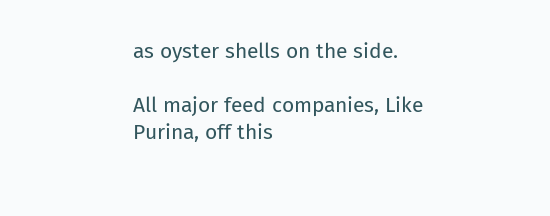as oyster shells on the side.

All major feed companies, Like Purina, off this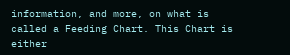information, and more, on what is called a Feeding Chart. This Chart is either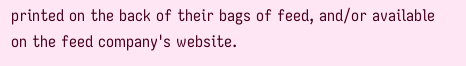printed on the back of their bags of feed, and/or available on the feed company's website.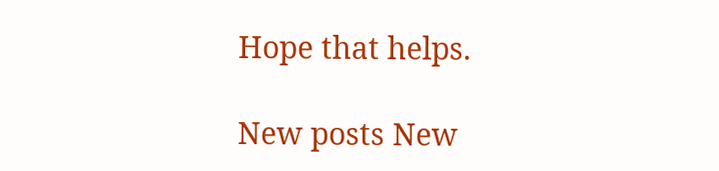Hope that helps.

New posts New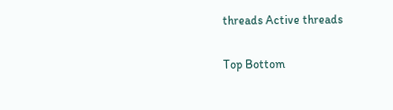threads Active threads

Top Bottom